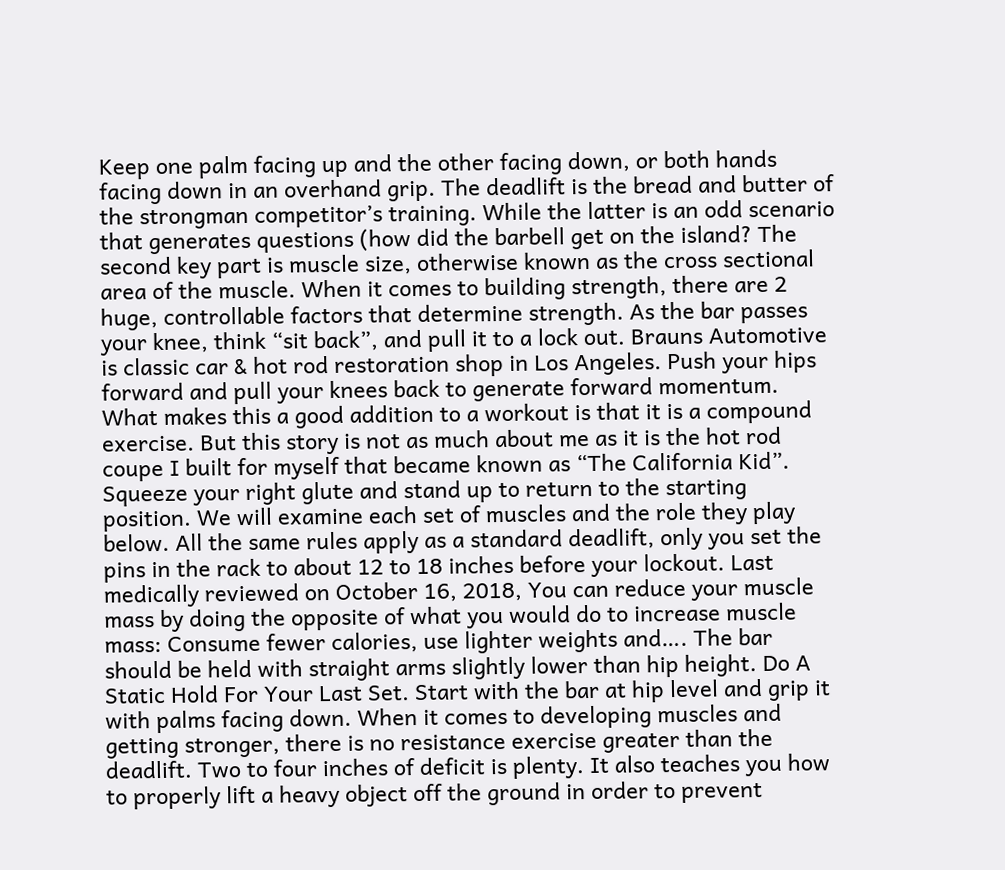Keep one palm facing up and the other facing down, or both hands facing down in an overhand grip. The deadlift is the bread and butter of the strongman competitor’s training. While the latter is an odd scenario that generates questions (how did the barbell get on the island? The second key part is muscle size, otherwise known as the cross sectional area of the muscle. When it comes to building strength, there are 2 huge, controllable factors that determine strength. As the bar passes your knee, think “sit back”, and pull it to a lock out. Brauns Automotive is classic car & hot rod restoration shop in Los Angeles. Push your hips forward and pull your knees back to generate forward momentum. What makes this a good addition to a workout is that it is a compound exercise. But this story is not as much about me as it is the hot rod coupe I built for myself that became known as “The California Kid”. Squeeze your right glute and stand up to return to the starting position. We will examine each set of muscles and the role they play below. All the same rules apply as a standard deadlift, only you set the pins in the rack to about 12 to 18 inches before your lockout. Last medically reviewed on October 16, 2018, You can reduce your muscle mass by doing the opposite of what you would do to increase muscle mass: Consume fewer calories, use lighter weights and…. The bar should be held with straight arms slightly lower than hip height. Do A Static Hold For Your Last Set. Start with the bar at hip level and grip it with palms facing down. When it comes to developing muscles and getting stronger, there is no resistance exercise greater than the deadlift. Two to four inches of deficit is plenty. It also teaches you how to properly lift a heavy object off the ground in order to prevent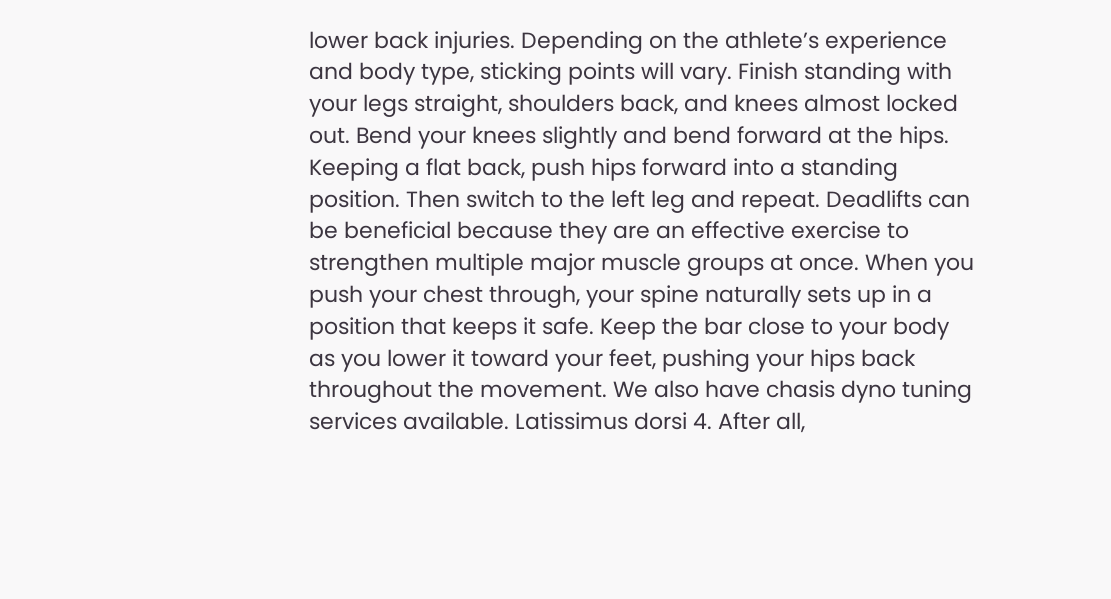lower back injuries. Depending on the athlete’s experience and body type, sticking points will vary. Finish standing with your legs straight, shoulders back, and knees almost locked out. Bend your knees slightly and bend forward at the hips. Keeping a flat back, push hips forward into a standing position. Then switch to the left leg and repeat. Deadlifts can be beneficial because they are an effective exercise to strengthen multiple major muscle groups at once. When you push your chest through, your spine naturally sets up in a position that keeps it safe. Keep the bar close to your body as you lower it toward your feet, pushing your hips back throughout the movement. We also have chasis dyno tuning services available. Latissimus dorsi 4. After all,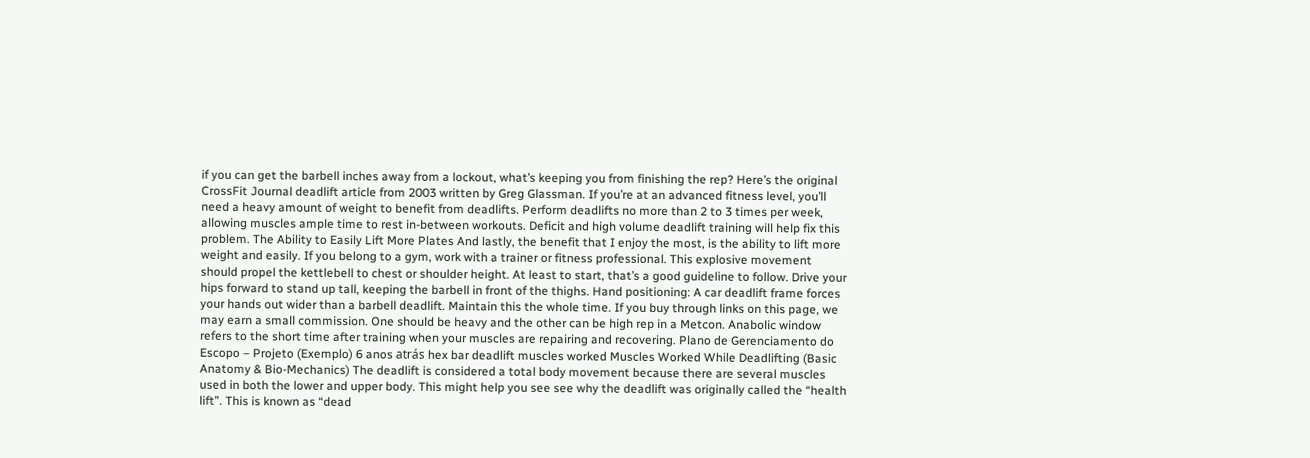if you can get the barbell inches away from a lockout, what’s keeping you from finishing the rep? Here’s the original CrossFit Journal deadlift article from 2003 written by Greg Glassman. If you’re at an advanced fitness level, you’ll need a heavy amount of weight to benefit from deadlifts. Perform deadlifts no more than 2 to 3 times per week, allowing muscles ample time to rest in-between workouts. Deficit and high volume deadlift training will help fix this problem. The Ability to Easily Lift More Plates And lastly, the benefit that I enjoy the most, is the ability to lift more weight and easily. If you belong to a gym, work with a trainer or fitness professional. This explosive movement should propel the kettlebell to chest or shoulder height. At least to start, that’s a good guideline to follow. Drive your hips forward to stand up tall, keeping the barbell in front of the thighs. Hand positioning: A car deadlift frame forces your hands out wider than a barbell deadlift. Maintain this the whole time. If you buy through links on this page, we may earn a small commission. One should be heavy and the other can be high rep in a Metcon. Anabolic window refers to the short time after training when your muscles are repairing and recovering. Plano de Gerenciamento do Escopo – Projeto (Exemplo) 6 anos atrás hex bar deadlift muscles worked Muscles Worked While Deadlifting (Basic Anatomy & Bio-Mechanics) The deadlift is considered a total body movement because there are several muscles used in both the lower and upper body. This might help you see see why the deadlift was originally called the “health lift”. This is known as “dead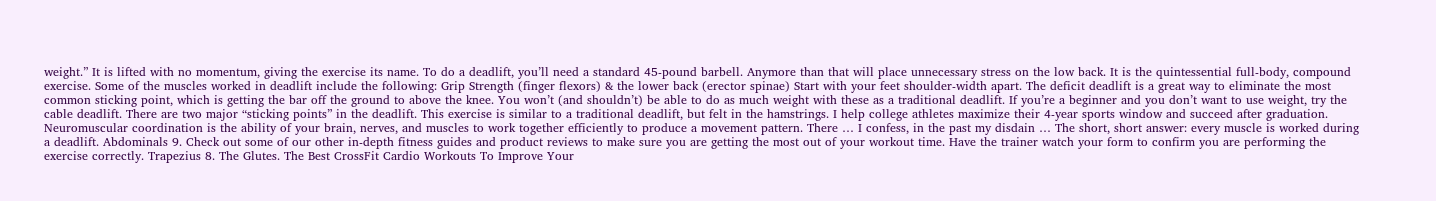weight.” It is lifted with no momentum, giving the exercise its name. To do a deadlift, you’ll need a standard 45-pound barbell. Anymore than that will place unnecessary stress on the low back. It is the quintessential full-body, compound exercise. Some of the muscles worked in deadlift include the following: Grip Strength (finger flexors) & the lower back (erector spinae) Start with your feet shoulder-width apart. The deficit deadlift is a great way to eliminate the most common sticking point, which is getting the bar off the ground to above the knee. You won’t (and shouldn’t) be able to do as much weight with these as a traditional deadlift. If you’re a beginner and you don’t want to use weight, try the cable deadlift. There are two major “sticking points” in the deadlift. This exercise is similar to a traditional deadlift, but felt in the hamstrings. I help college athletes maximize their 4-year sports window and succeed after graduation. Neuromuscular coordination is the ability of your brain, nerves, and muscles to work together efficiently to produce a movement pattern. There … I confess, in the past my disdain … The short, short answer: every muscle is worked during a deadlift. Abdominals 9. Check out some of our other in-depth fitness guides and product reviews to make sure you are getting the most out of your workout time. Have the trainer watch your form to confirm you are performing the exercise correctly. Trapezius 8. The Glutes. The Best CrossFit Cardio Workouts To Improve Your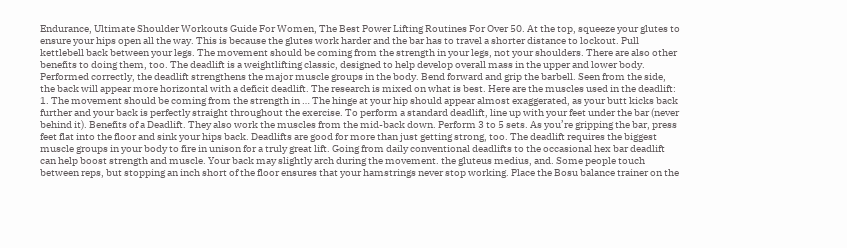Endurance, Ultimate Shoulder Workouts Guide For Women, The Best Power Lifting Routines For Over 50. At the top, squeeze your glutes to ensure your hips open all the way. This is because the glutes work harder and the bar has to travel a shorter distance to lockout. Pull kettlebell back between your legs. The movement should be coming from the strength in your legs, not your shoulders. There are also other benefits to doing them, too. The deadlift is a weightlifting classic, designed to help develop overall mass in the upper and lower body. Performed correctly, the deadlift strengthens the major muscle groups in the body. Bend forward and grip the barbell. Seen from the side, the back will appear more horizontal with a deficit deadlift. The research is mixed on what is best. Here are the muscles used in the deadlift: 1. The movement should be coming from the strength in … The hinge at your hip should appear almost exaggerated, as your butt kicks back further and your back is perfectly straight throughout the exercise. To perform a standard deadlift, line up with your feet under the bar (never behind it). Benefits of a Deadlift. They also work the muscles from the mid-back down. Perform 3 to 5 sets. As you’re gripping the bar, press feet flat into the floor and sink your hips back. Deadlifts are good for more than just getting strong, too. The deadlift requires the biggest muscle groups in your body to fire in unison for a truly great lift. Going from daily conventional deadlifts to the occasional hex bar deadlift can help boost strength and muscle. Your back may slightly arch during the movement. the gluteus medius, and. Some people touch between reps, but stopping an inch short of the floor ensures that your hamstrings never stop working. Place the Bosu balance trainer on the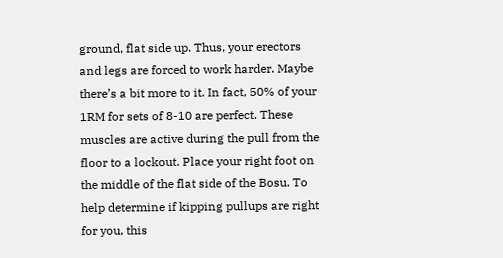ground, flat side up. Thus, your erectors and legs are forced to work harder. Maybe there’s a bit more to it. In fact, 50% of your 1RM for sets of 8-10 are perfect. These muscles are active during the pull from the floor to a lockout. Place your right foot on the middle of the flat side of the Bosu. To help determine if kipping pullups are right for you, this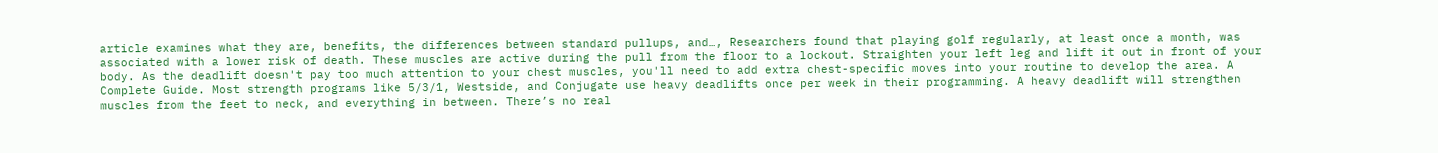article examines what they are, benefits, the differences between standard pullups, and…, Researchers found that playing golf regularly, at least once a month, was associated with a lower risk of death. These muscles are active during the pull from the floor to a lockout. Straighten your left leg and lift it out in front of your body. As the deadlift doesn't pay too much attention to your chest muscles, you'll need to add extra chest-specific moves into your routine to develop the area. A Complete Guide. Most strength programs like 5/3/1, Westside, and Conjugate use heavy deadlifts once per week in their programming. A heavy deadlift will strengthen muscles from the feet to neck, and everything in between. There’s no real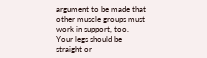argument to be made that other muscle groups must work in support, too. Your legs should be straight or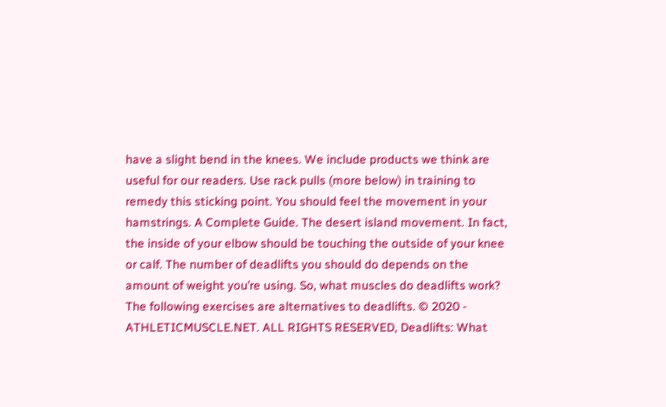have a slight bend in the knees. We include products we think are useful for our readers. Use rack pulls (more below) in training to remedy this sticking point. You should feel the movement in your hamstrings. A Complete Guide. The desert island movement. In fact, the inside of your elbow should be touching the outside of your knee or calf. The number of deadlifts you should do depends on the amount of weight you’re using. So, what muscles do deadlifts work? The following exercises are alternatives to deadlifts. © 2020 - ATHLETICMUSCLE.NET. ALL RIGHTS RESERVED, Deadlifts: What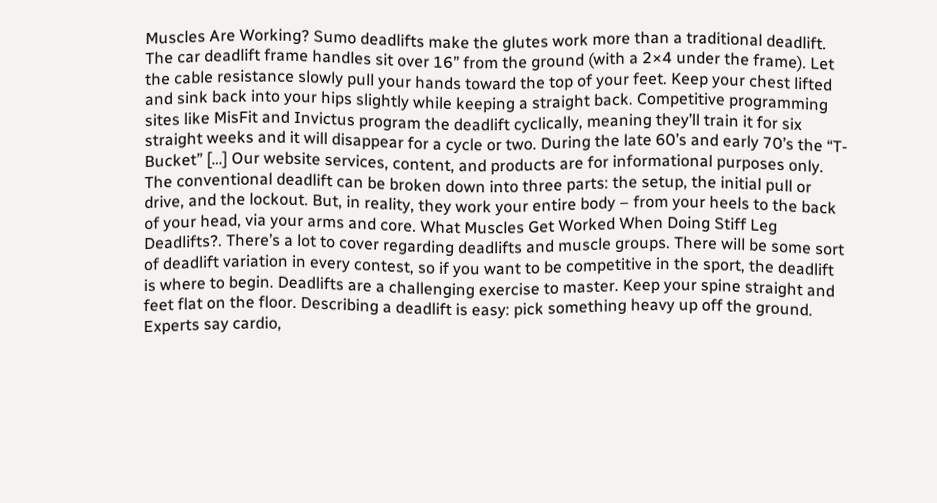Muscles Are Working? Sumo deadlifts make the glutes work more than a traditional deadlift. The car deadlift frame handles sit over 16” from the ground (with a 2×4 under the frame). Let the cable resistance slowly pull your hands toward the top of your feet. Keep your chest lifted and sink back into your hips slightly while keeping a straight back. Competitive programming sites like MisFit and Invictus program the deadlift cyclically, meaning they’ll train it for six straight weeks and it will disappear for a cycle or two. During the late 60’s and early 70’s the “T-Bucket” […] Our website services, content, and products are for informational purposes only. The conventional deadlift can be broken down into three parts: the setup, the initial pull or drive, and the lockout. But, in reality, they work your entire body – from your heels to the back of your head, via your arms and core. What Muscles Get Worked When Doing Stiff Leg Deadlifts?. There’s a lot to cover regarding deadlifts and muscle groups. There will be some sort of deadlift variation in every contest, so if you want to be competitive in the sport, the deadlift is where to begin. Deadlifts are a challenging exercise to master. Keep your spine straight and feet flat on the floor. Describing a deadlift is easy: pick something heavy up off the ground. Experts say cardio,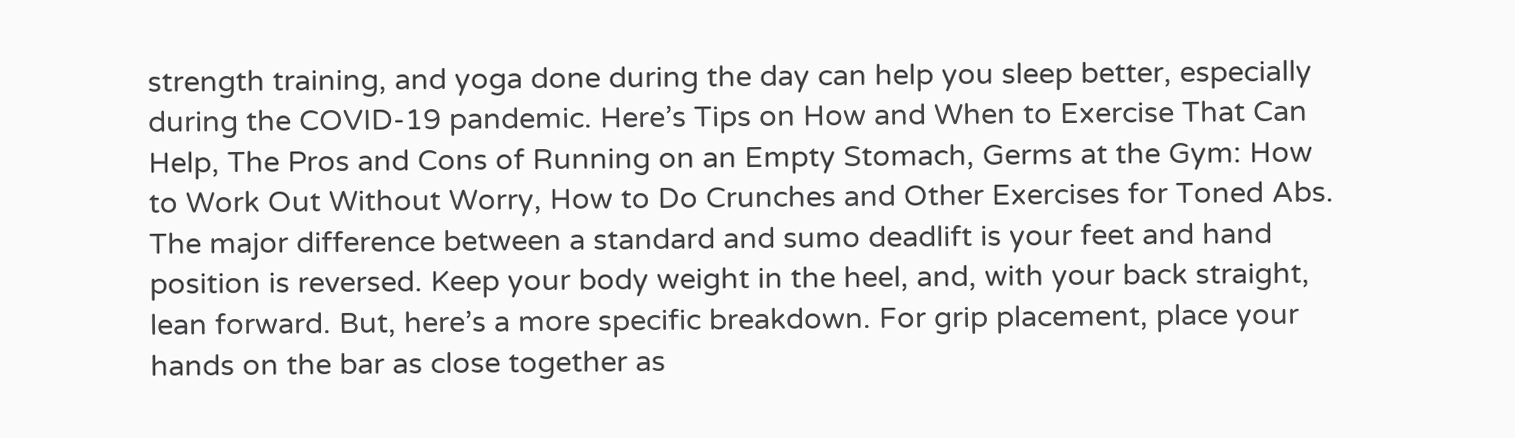strength training, and yoga done during the day can help you sleep better, especially during the COVID-19 pandemic. Here’s Tips on How and When to Exercise That Can Help, The Pros and Cons of Running on an Empty Stomach, Germs at the Gym: How to Work Out Without Worry, How to Do Crunches and Other Exercises for Toned Abs. The major difference between a standard and sumo deadlift is your feet and hand position is reversed. Keep your body weight in the heel, and, with your back straight, lean forward. But, here’s a more specific breakdown. For grip placement, place your hands on the bar as close together as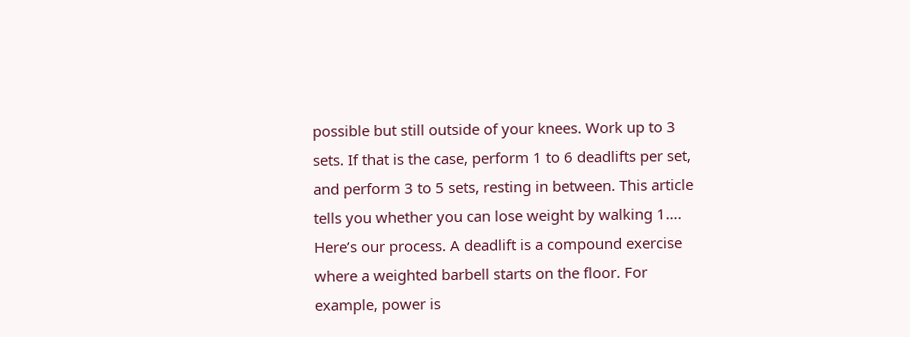possible but still outside of your knees. Work up to 3 sets. If that is the case, perform 1 to 6 deadlifts per set, and perform 3 to 5 sets, resting in between. This article tells you whether you can lose weight by walking 1…. Here’s our process. A deadlift is a compound exercise where a weighted barbell starts on the floor. For example, power is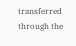transferred through the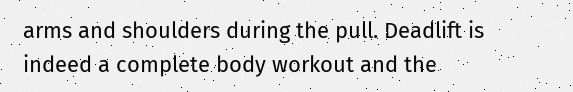arms and shoulders during the pull. Deadlift is indeed a complete body workout and the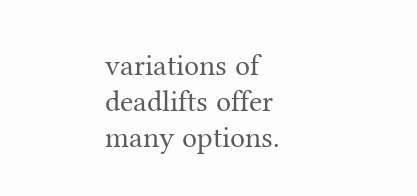variations of deadlifts offer many options.